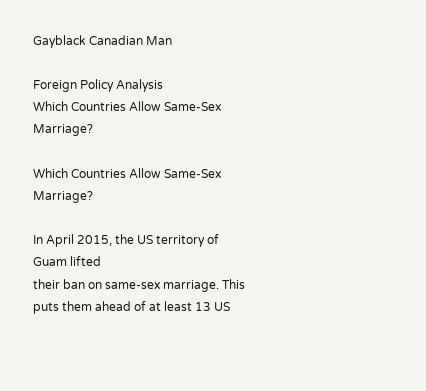Gayblack Canadian Man

Foreign Policy Analysis
Which Countries Allow Same-Sex Marriage?

Which Countries Allow Same-Sex Marriage?

In April 2015, the US territory of Guam lifted
their ban on same-sex marriage. This puts them ahead of at least 13 US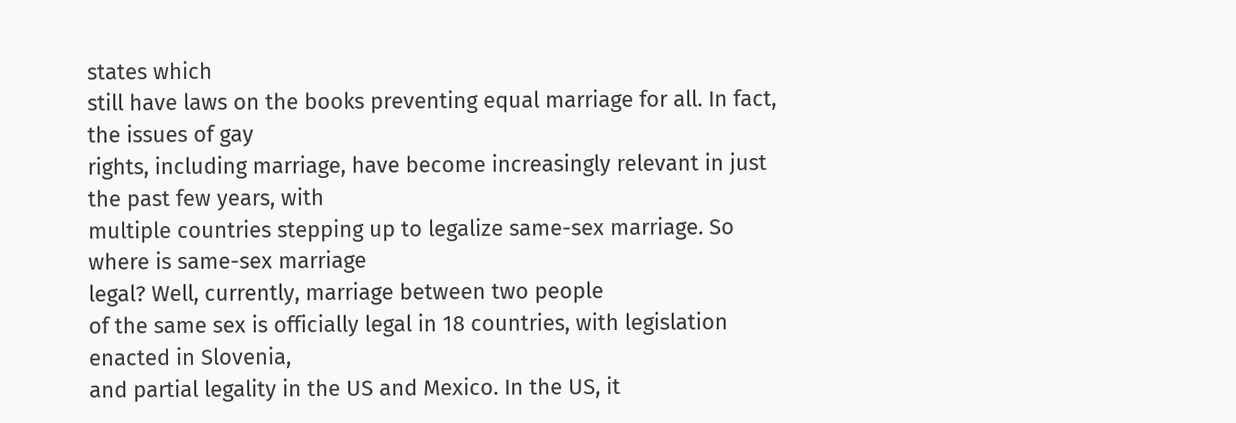states which
still have laws on the books preventing equal marriage for all. In fact, the issues of gay
rights, including marriage, have become increasingly relevant in just the past few years, with
multiple countries stepping up to legalize same-sex marriage. So where is same-sex marriage
legal? Well, currently, marriage between two people
of the same sex is officially legal in 18 countries, with legislation enacted in Slovenia,
and partial legality in the US and Mexico. In the US, it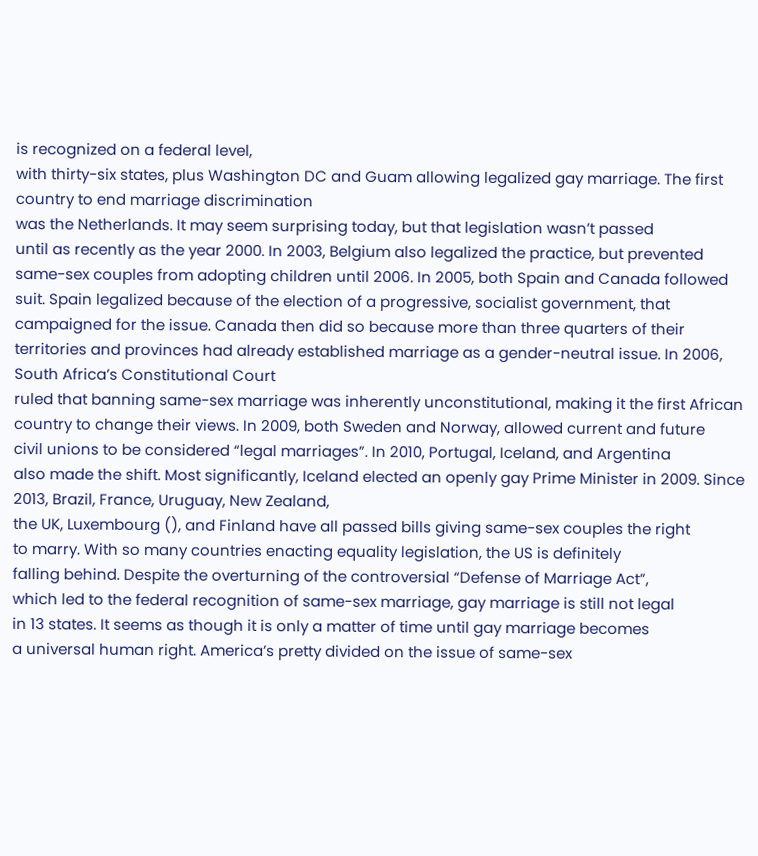is recognized on a federal level,
with thirty-six states, plus Washington DC and Guam allowing legalized gay marriage. The first country to end marriage discrimination
was the Netherlands. It may seem surprising today, but that legislation wasn’t passed
until as recently as the year 2000. In 2003, Belgium also legalized the practice, but prevented
same-sex couples from adopting children until 2006. In 2005, both Spain and Canada followed
suit. Spain legalized because of the election of a progressive, socialist government, that
campaigned for the issue. Canada then did so because more than three quarters of their
territories and provinces had already established marriage as a gender-neutral issue. In 2006, South Africa’s Constitutional Court
ruled that banning same-sex marriage was inherently unconstitutional, making it the first African
country to change their views. In 2009, both Sweden and Norway, allowed current and future
civil unions to be considered “legal marriages”. In 2010, Portugal, Iceland, and Argentina
also made the shift. Most significantly, Iceland elected an openly gay Prime Minister in 2009. Since 2013, Brazil, France, Uruguay, New Zealand,
the UK, Luxembourg (), and Finland have all passed bills giving same-sex couples the right
to marry. With so many countries enacting equality legislation, the US is definitely
falling behind. Despite the overturning of the controversial “Defense of Marriage Act”,
which led to the federal recognition of same-sex marriage, gay marriage is still not legal
in 13 states. It seems as though it is only a matter of time until gay marriage becomes
a universal human right. America’s pretty divided on the issue of same-sex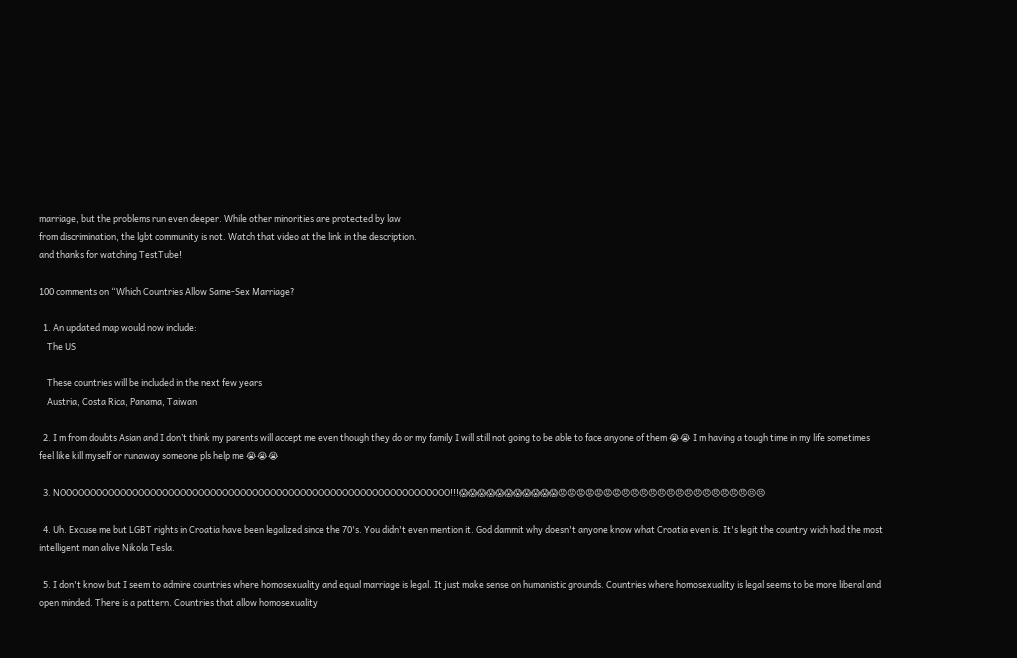marriage, but the problems run even deeper. While other minorities are protected by law
from discrimination, the lgbt community is not. Watch that video at the link in the description.
and thanks for watching TestTube!

100 comments on “Which Countries Allow Same-Sex Marriage?

  1. An updated map would now include:
    The US

    These countries will be included in the next few years
    Austria, Costa Rica, Panama, Taiwan

  2. I m from doubts Asian and I don’t think my parents will accept me even though they do or my family I will still not going to be able to face anyone of them 😭😭 I m having a tough time in my life sometimes feel like kill myself or runaway someone pls help me 😭😭😭

  3. NOOOOOOOOOOOOOOOOOOOOOOOOOOOOOOOOOOOOOOOOOOOOOOOOOOOOOOOOOOOOOOOOO!!!😱😱😱😱😱😱😱😱😱😱😱😡😡😡😡😡😡😡😠😠😠😠😠😠😠😠😠😠😠😠😠😠😣😣

  4. Uh. Excuse me but LGBT rights in Croatia have been legalized since the 70's. You didn't even mention it. God dammit why doesn't anyone know what Croatia even is. It's legit the country wich had the most intelligent man alive Nikola Tesla.

  5. I don't know but I seem to admire countries where homosexuality and equal marriage is legal. It just make sense on humanistic grounds. Countries where homosexuality is legal seems to be more liberal and open minded. There is a pattern. Countries that allow homosexuality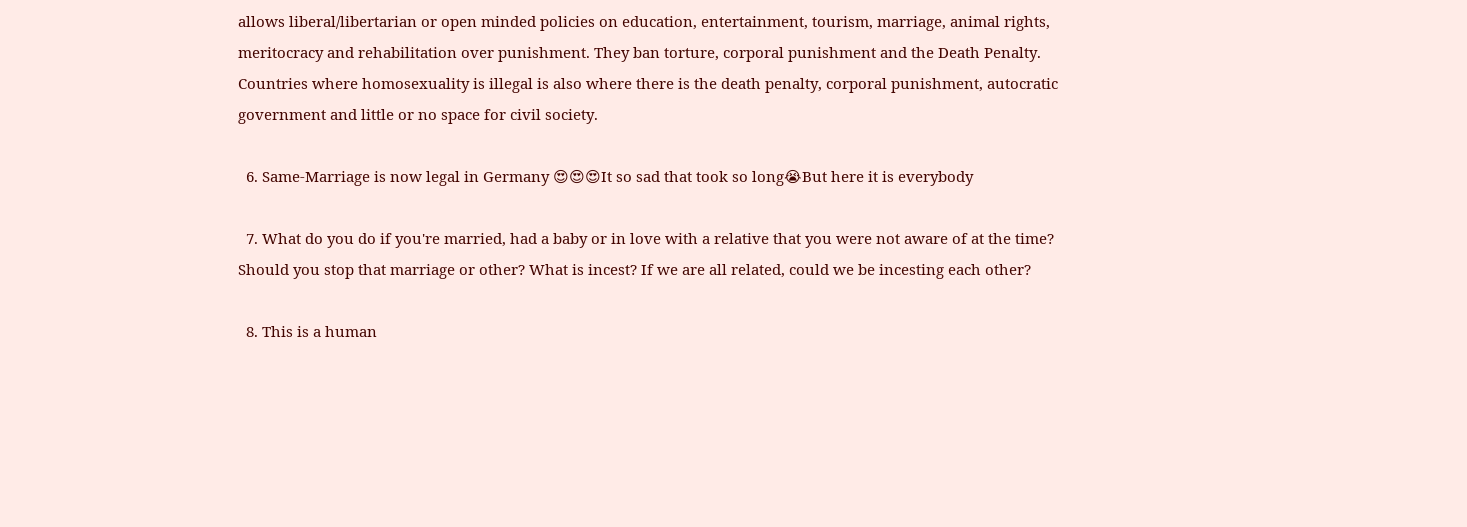allows liberal/libertarian or open minded policies on education, entertainment, tourism, marriage, animal rights, meritocracy and rehabilitation over punishment. They ban torture, corporal punishment and the Death Penalty. Countries where homosexuality is illegal is also where there is the death penalty, corporal punishment, autocratic government and little or no space for civil society.

  6. Same-Marriage is now legal in Germany 😍😍😍It so sad that took so long😭But here it is everybody

  7. What do you do if you're married, had a baby or in love with a relative that you were not aware of at the time? Should you stop that marriage or other? What is incest? If we are all related, could we be incesting each other?

  8. This is a human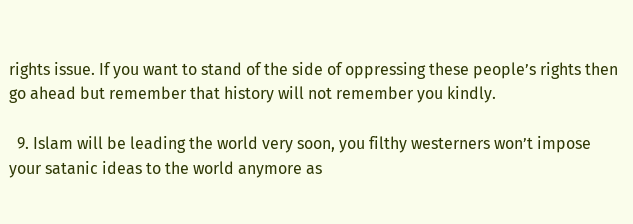rights issue. If you want to stand of the side of oppressing these people’s rights then go ahead but remember that history will not remember you kindly.

  9. Islam will be leading the world very soon, you filthy westerners won’t impose your satanic ideas to the world anymore as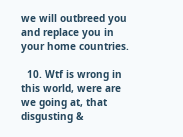we will outbreed you and replace you in your home countries.

  10. Wtf is wrong in this world, were are we going at, that disgusting &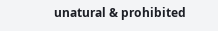unatural & prohibited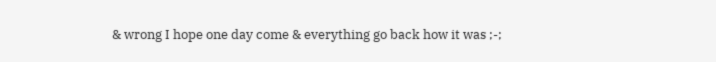& wrong I hope one day come & everything go back how it was ;-;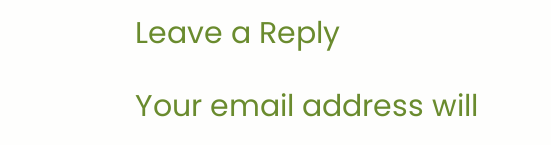Leave a Reply

Your email address will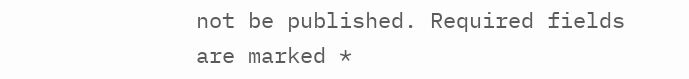not be published. Required fields are marked *